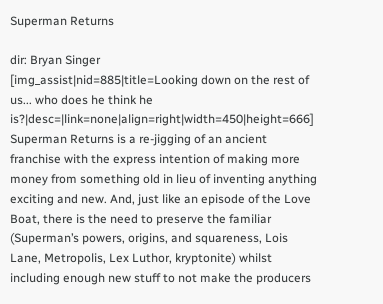Superman Returns

dir: Bryan Singer
[img_assist|nid=885|title=Looking down on the rest of us... who does he think he is?|desc=|link=none|align=right|width=450|height=666]
Superman Returns is a re-jigging of an ancient franchise with the express intention of making more money from something old in lieu of inventing anything exciting and new. And, just like an episode of the Love Boat, there is the need to preserve the familiar (Superman’s powers, origins, and squareness, Lois Lane, Metropolis, Lex Luthor, kryptonite) whilst including enough new stuff to not make the producers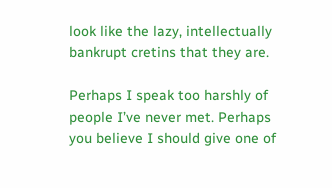look like the lazy, intellectually bankrupt cretins that they are.

Perhaps I speak too harshly of people I’ve never met. Perhaps you believe I should give one of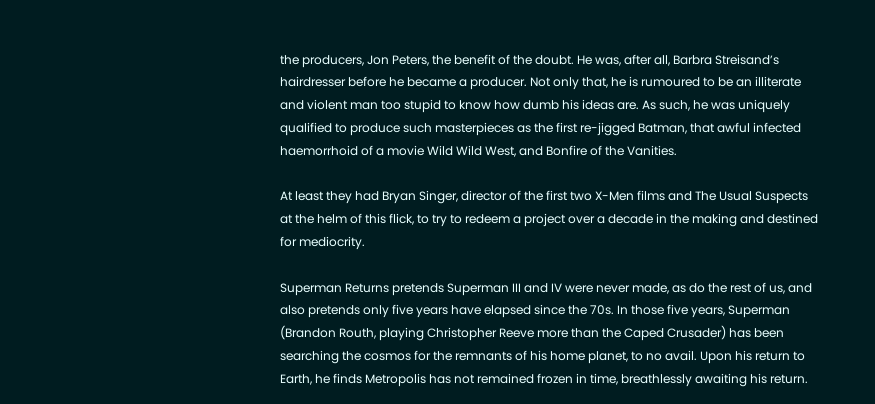the producers, Jon Peters, the benefit of the doubt. He was, after all, Barbra Streisand’s hairdresser before he became a producer. Not only that, he is rumoured to be an illiterate and violent man too stupid to know how dumb his ideas are. As such, he was uniquely qualified to produce such masterpieces as the first re-jigged Batman, that awful infected haemorrhoid of a movie Wild Wild West, and Bonfire of the Vanities.

At least they had Bryan Singer, director of the first two X-Men films and The Usual Suspects at the helm of this flick, to try to redeem a project over a decade in the making and destined for mediocrity.

Superman Returns pretends Superman III and IV were never made, as do the rest of us, and also pretends only five years have elapsed since the 70s. In those five years, Superman (Brandon Routh, playing Christopher Reeve more than the Caped Crusader) has been searching the cosmos for the remnants of his home planet, to no avail. Upon his return to Earth, he finds Metropolis has not remained frozen in time, breathlessly awaiting his return.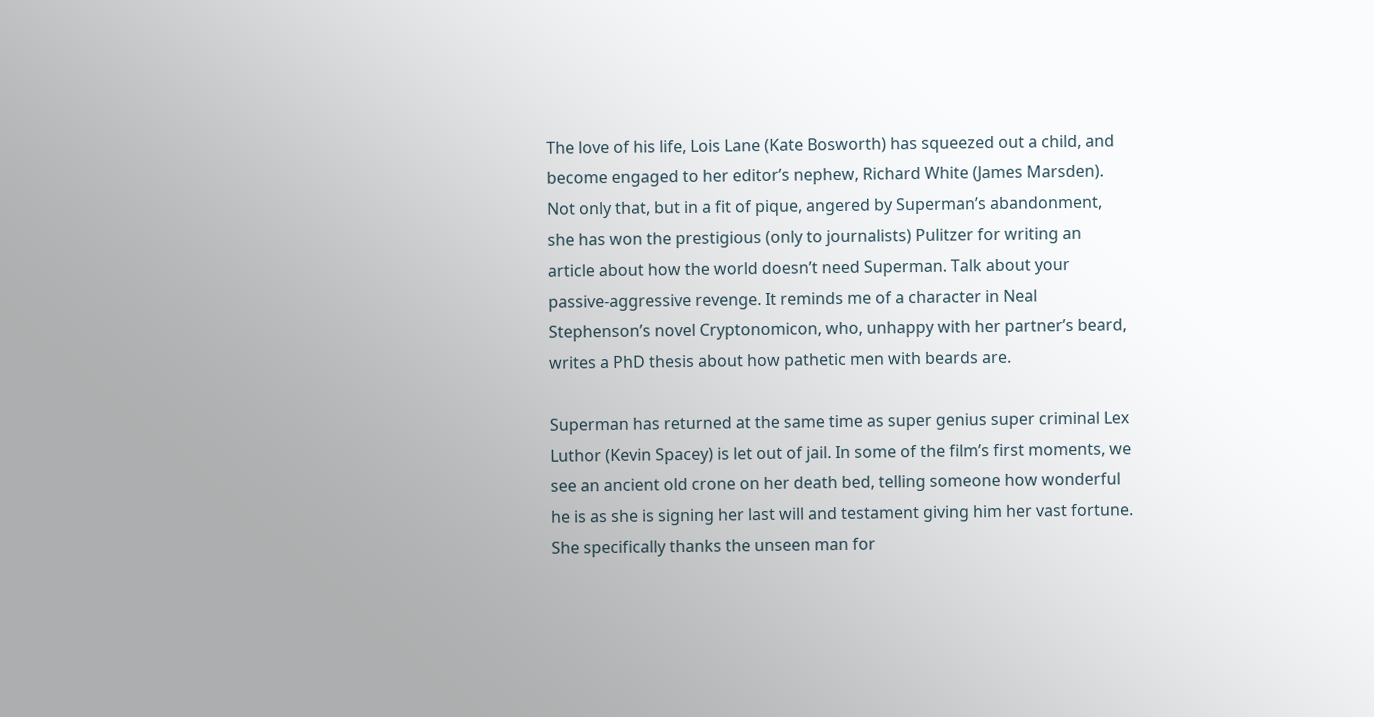The love of his life, Lois Lane (Kate Bosworth) has squeezed out a child, and become engaged to her editor’s nephew, Richard White (James Marsden). Not only that, but in a fit of pique, angered by Superman’s abandonment, she has won the prestigious (only to journalists) Pulitzer for writing an article about how the world doesn’t need Superman. Talk about your passive-aggressive revenge. It reminds me of a character in Neal Stephenson’s novel Cryptonomicon, who, unhappy with her partner’s beard, writes a PhD thesis about how pathetic men with beards are.

Superman has returned at the same time as super genius super criminal Lex Luthor (Kevin Spacey) is let out of jail. In some of the film’s first moments, we see an ancient old crone on her death bed, telling someone how wonderful he is as she is signing her last will and testament giving him her vast fortune. She specifically thanks the unseen man for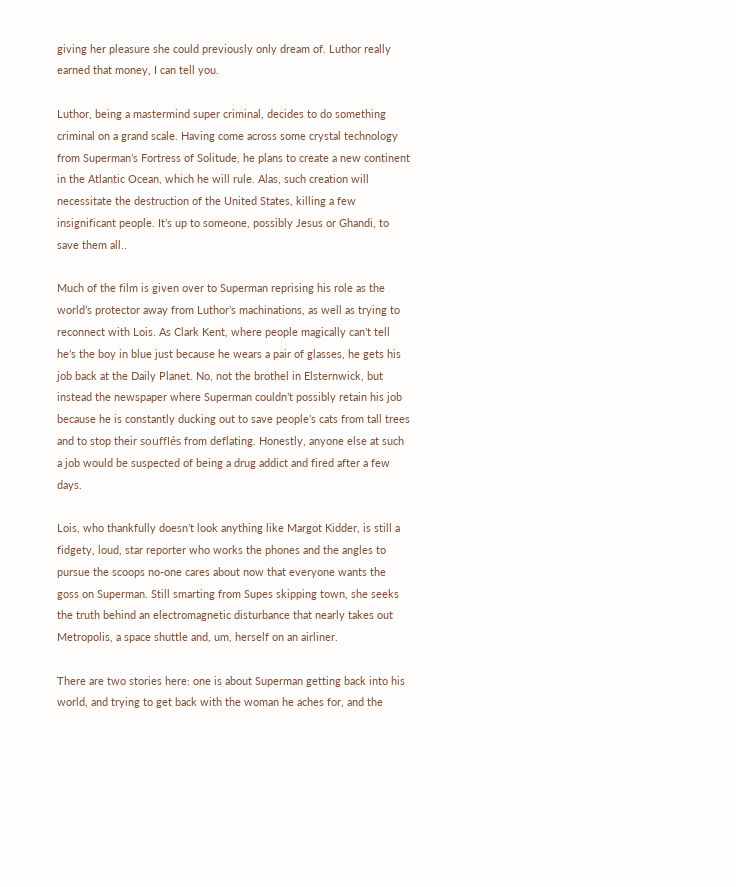giving her pleasure she could previously only dream of. Luthor really earned that money, I can tell you.

Luthor, being a mastermind super criminal, decides to do something criminal on a grand scale. Having come across some crystal technology from Superman’s Fortress of Solitude, he plans to create a new continent in the Atlantic Ocean, which he will rule. Alas, such creation will necessitate the destruction of the United States, killing a few insignificant people. It’s up to someone, possibly Jesus or Ghandi, to save them all..

Much of the film is given over to Superman reprising his role as the world’s protector away from Luthor’s machinations, as well as trying to reconnect with Lois. As Clark Kent, where people magically can’t tell he’s the boy in blue just because he wears a pair of glasses, he gets his job back at the Daily Planet. No, not the brothel in Elsternwick, but instead the newspaper where Superman couldn’t possibly retain his job because he is constantly ducking out to save people’s cats from tall trees and to stop their soufflés from deflating. Honestly, anyone else at such a job would be suspected of being a drug addict and fired after a few days.

Lois, who thankfully doesn’t look anything like Margot Kidder, is still a fidgety, loud, star reporter who works the phones and the angles to pursue the scoops no-one cares about now that everyone wants the goss on Superman. Still smarting from Supes skipping town, she seeks the truth behind an electromagnetic disturbance that nearly takes out Metropolis, a space shuttle and, um, herself on an airliner.

There are two stories here: one is about Superman getting back into his world, and trying to get back with the woman he aches for, and the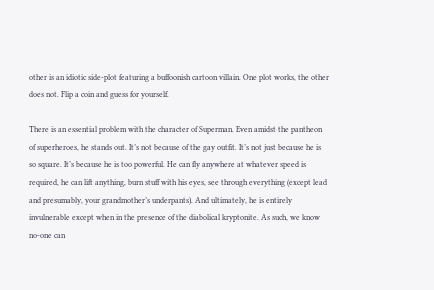other is an idiotic side-plot featuring a buffoonish cartoon villain. One plot works, the other does not. Flip a coin and guess for yourself.

There is an essential problem with the character of Superman. Even amidst the pantheon of superheroes, he stands out. It’s not because of the gay outfit. It’s not just because he is so square. It’s because he is too powerful. He can fly anywhere at whatever speed is required, he can lift anything, burn stuff with his eyes, see through everything (except lead and presumably, your grandmother’s underpants). And ultimately, he is entirely invulnerable except when in the presence of the diabolical kryptonite. As such, we know no-one can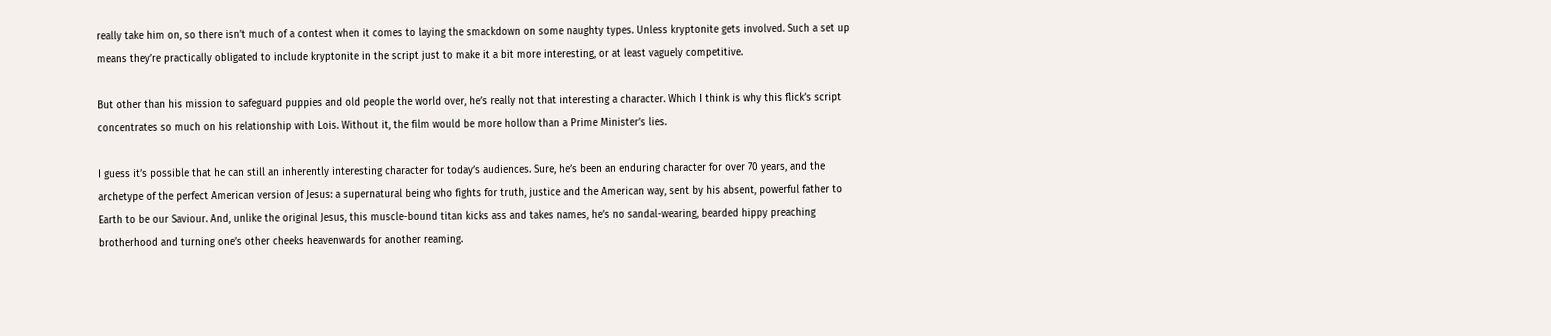really take him on, so there isn’t much of a contest when it comes to laying the smackdown on some naughty types. Unless kryptonite gets involved. Such a set up means they’re practically obligated to include kryptonite in the script just to make it a bit more interesting, or at least vaguely competitive.

But other than his mission to safeguard puppies and old people the world over, he’s really not that interesting a character. Which I think is why this flick’s script concentrates so much on his relationship with Lois. Without it, the film would be more hollow than a Prime Minister’s lies.

I guess it’s possible that he can still an inherently interesting character for today’s audiences. Sure, he’s been an enduring character for over 70 years, and the archetype of the perfect American version of Jesus: a supernatural being who fights for truth, justice and the American way, sent by his absent, powerful father to Earth to be our Saviour. And, unlike the original Jesus, this muscle-bound titan kicks ass and takes names, he’s no sandal-wearing, bearded hippy preaching brotherhood and turning one’s other cheeks heavenwards for another reaming.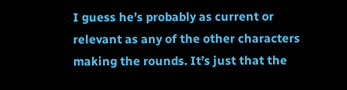I guess he’s probably as current or relevant as any of the other characters making the rounds. It’s just that the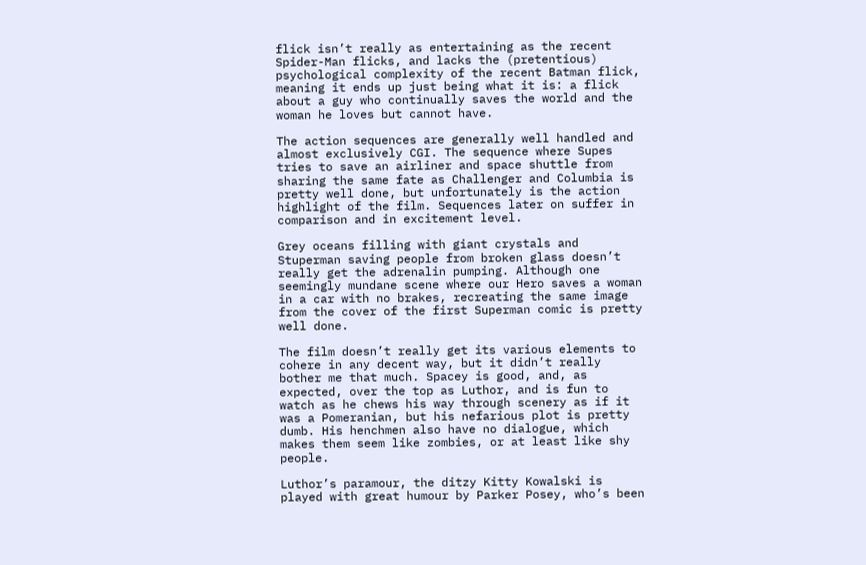flick isn’t really as entertaining as the recent Spider-Man flicks, and lacks the (pretentious) psychological complexity of the recent Batman flick, meaning it ends up just being what it is: a flick about a guy who continually saves the world and the woman he loves but cannot have.

The action sequences are generally well handled and almost exclusively CGI. The sequence where Supes tries to save an airliner and space shuttle from sharing the same fate as Challenger and Columbia is pretty well done, but unfortunately is the action highlight of the film. Sequences later on suffer in comparison and in excitement level.

Grey oceans filling with giant crystals and Stuperman saving people from broken glass doesn’t really get the adrenalin pumping. Although one seemingly mundane scene where our Hero saves a woman in a car with no brakes, recreating the same image from the cover of the first Superman comic is pretty well done.

The film doesn’t really get its various elements to cohere in any decent way, but it didn’t really bother me that much. Spacey is good, and, as expected, over the top as Luthor, and is fun to watch as he chews his way through scenery as if it was a Pomeranian, but his nefarious plot is pretty dumb. His henchmen also have no dialogue, which makes them seem like zombies, or at least like shy people.

Luthor’s paramour, the ditzy Kitty Kowalski is played with great humour by Parker Posey, who’s been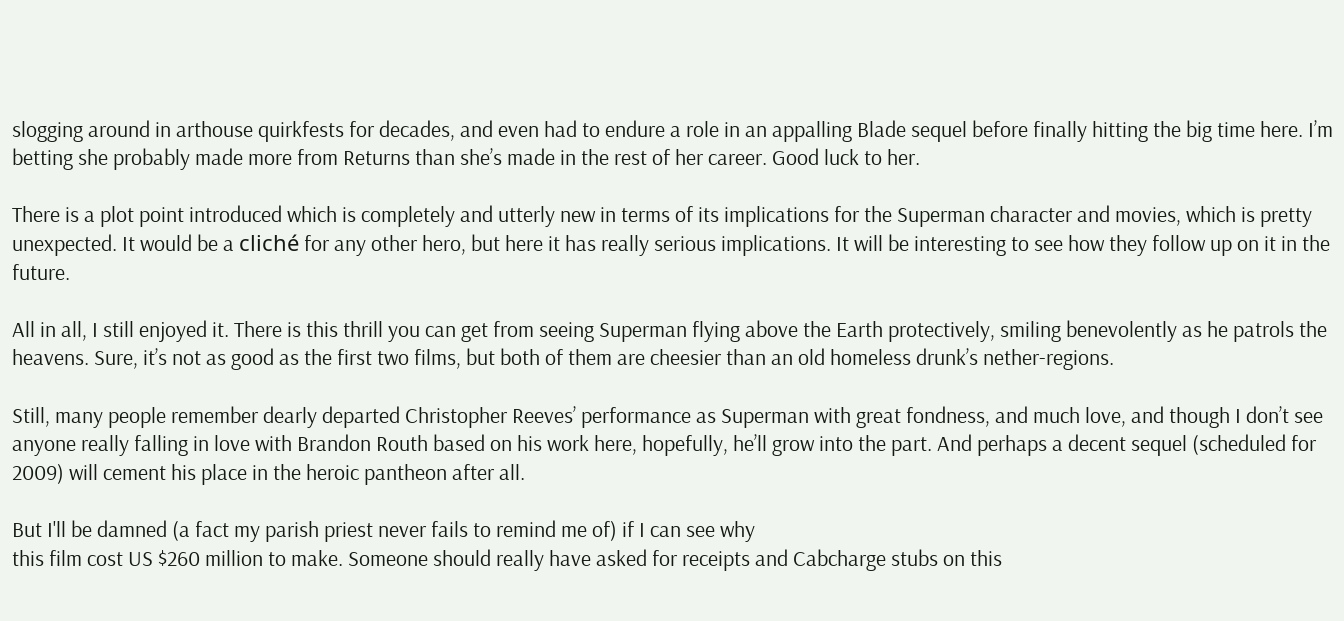slogging around in arthouse quirkfests for decades, and even had to endure a role in an appalling Blade sequel before finally hitting the big time here. I’m betting she probably made more from Returns than she’s made in the rest of her career. Good luck to her.

There is a plot point introduced which is completely and utterly new in terms of its implications for the Superman character and movies, which is pretty unexpected. It would be a cliché for any other hero, but here it has really serious implications. It will be interesting to see how they follow up on it in the future.

All in all, I still enjoyed it. There is this thrill you can get from seeing Superman flying above the Earth protectively, smiling benevolently as he patrols the heavens. Sure, it’s not as good as the first two films, but both of them are cheesier than an old homeless drunk’s nether-regions.

Still, many people remember dearly departed Christopher Reeves’ performance as Superman with great fondness, and much love, and though I don’t see anyone really falling in love with Brandon Routh based on his work here, hopefully, he’ll grow into the part. And perhaps a decent sequel (scheduled for 2009) will cement his place in the heroic pantheon after all.

But I'll be damned (a fact my parish priest never fails to remind me of) if I can see why
this film cost US $260 million to make. Someone should really have asked for receipts and Cabcharge stubs on this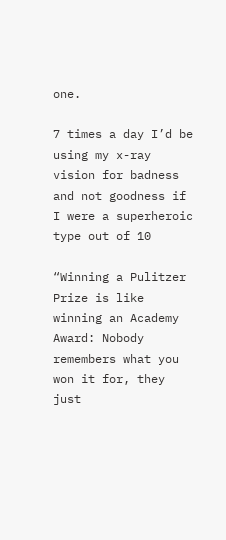one.

7 times a day I’d be using my x-ray vision for badness and not goodness if I were a superheroic type out of 10

“Winning a Pulitzer Prize is like winning an Academy Award: Nobody remembers what you won it for, they just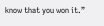know that you won it.”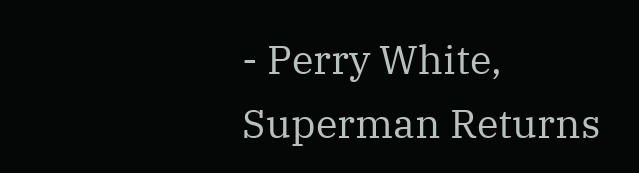- Perry White, Superman Returns